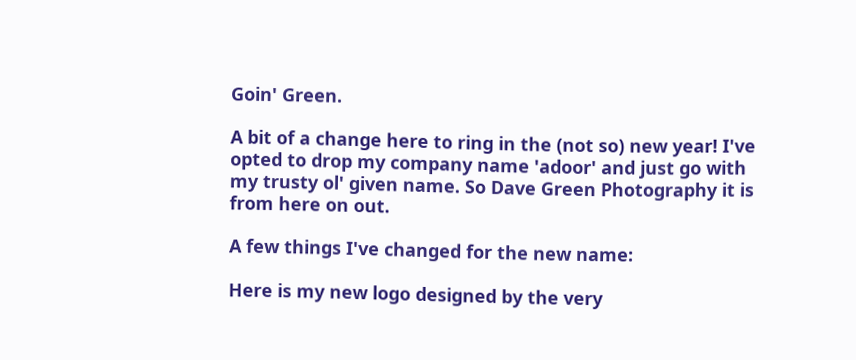Goin' Green.

A bit of a change here to ring in the (not so) new year! I've opted to drop my company name 'adoor' and just go with my trusty ol' given name. So Dave Green Photography it is from here on out.

A few things I've changed for the new name:

Here is my new logo designed by the very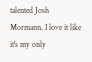talented Josh Mormann. I love it like it's my only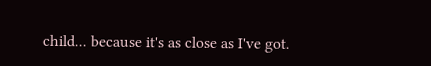child... because it's as close as I've got.